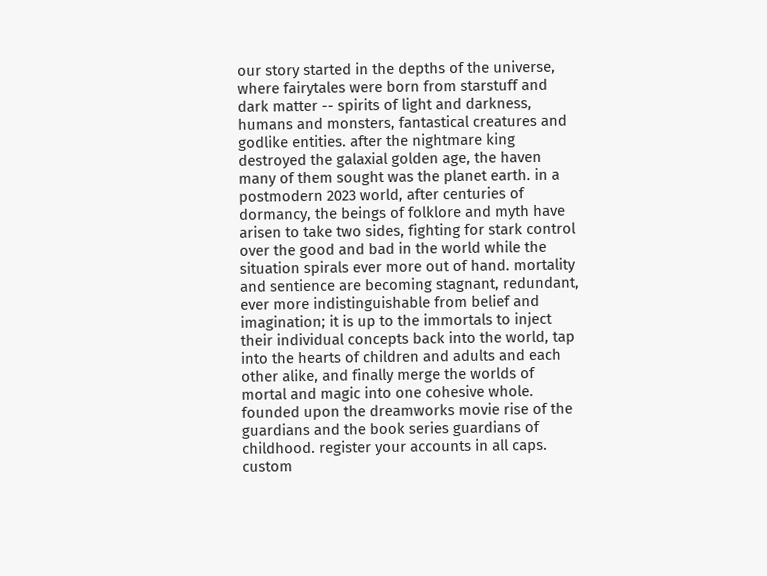our story started in the depths of the universe, where fairytales were born from starstuff and dark matter -- spirits of light and darkness, humans and monsters, fantastical creatures and godlike entities. after the nightmare king destroyed the galaxial golden age, the haven many of them sought was the planet earth. in a postmodern 2023 world, after centuries of dormancy, the beings of folklore and myth have arisen to take two sides, fighting for stark control over the good and bad in the world while the situation spirals ever more out of hand. mortality and sentience are becoming stagnant, redundant, ever more indistinguishable from belief and imagination; it is up to the immortals to inject their individual concepts back into the world, tap into the hearts of children and adults and each other alike, and finally merge the worlds of mortal and magic into one cohesive whole.
founded upon the dreamworks movie rise of the guardians and the book series guardians of childhood. register your accounts in all caps.
custom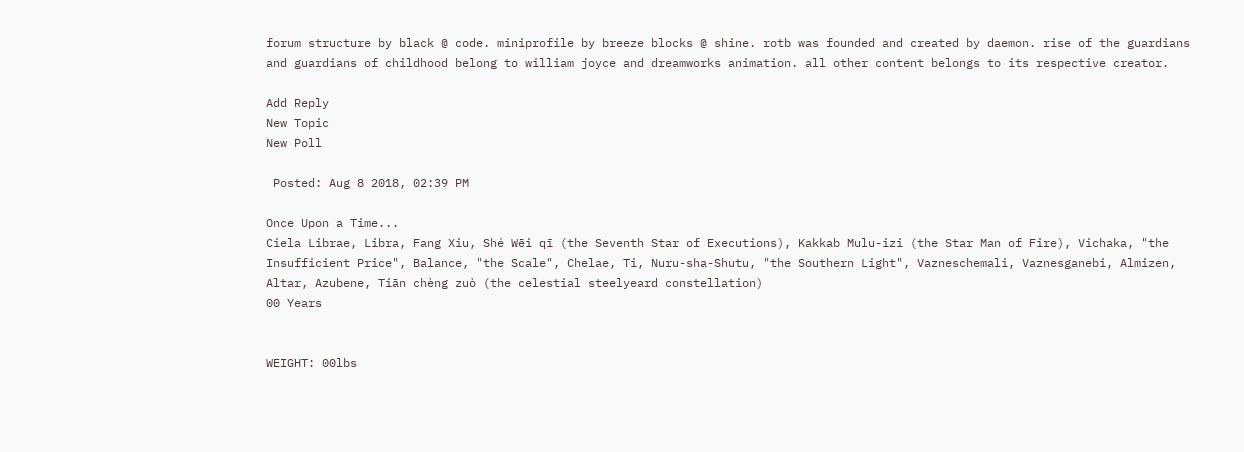forum structure by black @ code. miniprofile by breeze blocks @ shine. rotb was founded and created by daemon. rise of the guardians and guardians of childhood belong to william joyce and dreamworks animation. all other content belongs to its respective creator.

Add Reply
New Topic
New Poll

 Posted: Aug 8 2018, 02:39 PM

Once Upon a Time...
Ciela Librae, Libra, Fang Xiu, Shé Wēi qī (the Seventh Star of Executions), Kakkab Mulu-izi (the Star Man of Fire), Vichaka, "the Insufficient Price", Balance, "the Scale", Chelae, Ti, Nuru-sha-Shutu, "the Southern Light", Vazneschemali, Vaznesganebi, Almizen, Altar, Azubene, Tiān chèng zuò (the celestial steelyeard constellation)
00 Years


WEIGHT: 00lbs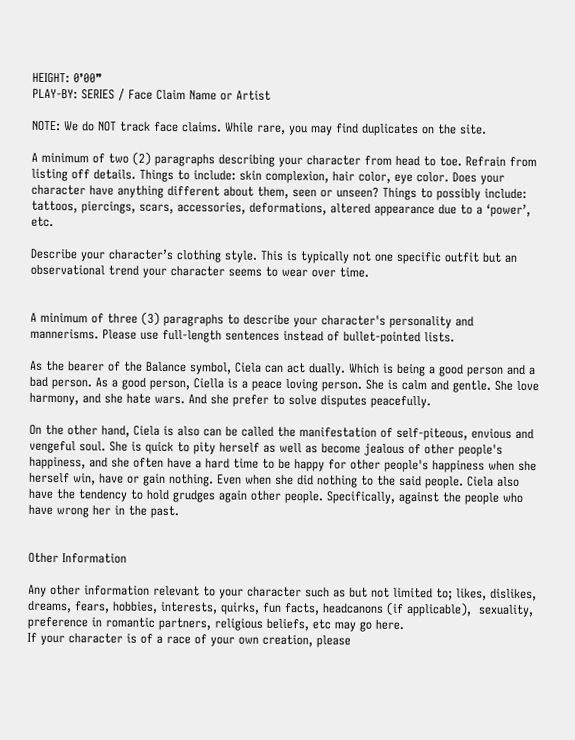HEIGHT: 0❜00❞
PLAY-BY: SERIES / Face Claim Name or Artist

NOTE: We do NOT track face claims. While rare, you may find duplicates on the site.

A minimum of two (2) paragraphs describing your character from head to toe. Refrain from listing off details. Things to include: skin complexion, hair color, eye color. Does your character have anything different about them, seen or unseen? Things to possibly include: tattoos, piercings, scars, accessories, deformations, altered appearance due to a ‘power’,  etc.

Describe your character’s clothing style. This is typically not one specific outfit but an observational trend your character seems to wear over time.


A minimum of three (3) paragraphs to describe your character's personality and mannerisms. Please use full-length sentences instead of bullet-pointed lists.

As the bearer of the Balance symbol, Ciela can act dually. Which is being a good person and a bad person. As a good person, Ciella is a peace loving person. She is calm and gentle. She love harmony, and she hate wars. And she prefer to solve disputes peacefully.

On the other hand, Ciela is also can be called the manifestation of self-piteous, envious and vengeful soul. She is quick to pity herself as well as become jealous of other people's happiness, and she often have a hard time to be happy for other people's happiness when she herself win, have or gain nothing. Even when she did nothing to the said people. Ciela also have the tendency to hold grudges again other people. Specifically, against the people who have wrong her in the past.


Other Information

Any other information relevant to your character such as but not limited to; likes, dislikes, dreams, fears, hobbies, interests, quirks, fun facts, headcanons (if applicable),  sexuality, preference in romantic partners, religious beliefs, etc may go here.
If your character is of a race of your own creation, please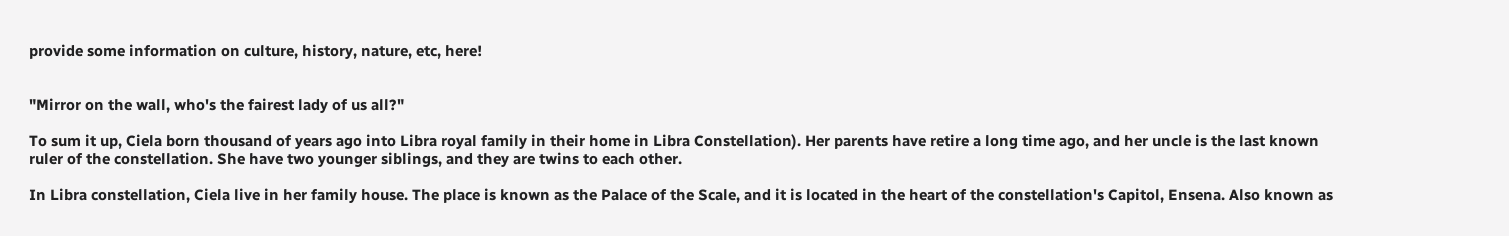provide some information on culture, history, nature, etc, here!


"Mirror on the wall, who's the fairest lady of us all?"

To sum it up, Ciela born thousand of years ago into Libra royal family in their home in Libra Constellation). Her parents have retire a long time ago, and her uncle is the last known ruler of the constellation. She have two younger siblings, and they are twins to each other.

In Libra constellation, Ciela live in her family house. The place is known as the Palace of the Scale, and it is located in the heart of the constellation's Capitol, Ensena. Also known as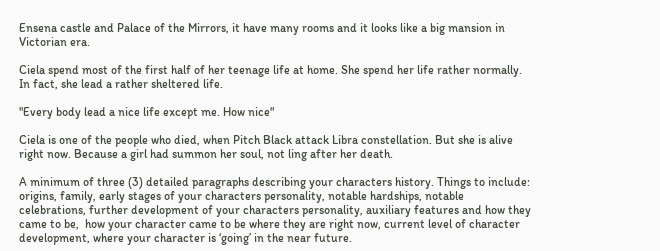Ensena castle and Palace of the Mirrors, it have many rooms and it looks like a big mansion in Victorian era.

Ciela spend most of the first half of her teenage life at home. She spend her life rather normally. In fact, she lead a rather sheltered life.

"Every body lead a nice life except me. How nice"

Ciela is one of the people who died, when Pitch Black attack Libra constellation. But she is alive right now. Because a girl had summon her soul, not ling after her death.

A minimum of three (3) detailed paragraphs describing your characters history. Things to include: origins, family, early stages of your characters personality, notable hardships, notable celebrations, further development of your characters personality, auxiliary features and how they came to be,  how your character came to be where they are right now, current level of character development, where your character is ‘going’ in the near future.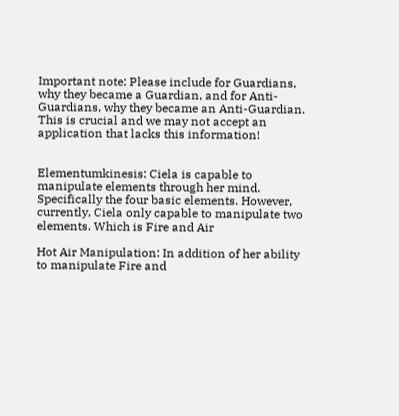Important note: Please include for Guardians, why they became a Guardian, and for Anti-Guardians, why they became an Anti-Guardian. This is crucial and we may not accept an application that lacks this information!


Elementumkinesis: Ciela is capable to manipulate elements through her mind. Specifically the four basic elements. However, currently, Ciela only capable to manipulate two elements. Which is Fire and Air

Hot Air Manipulation: In addition of her ability to manipulate Fire and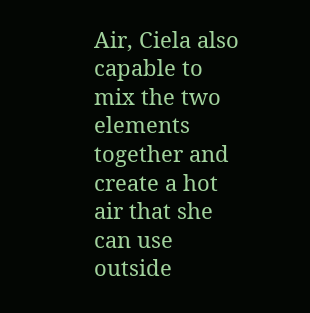Air, Ciela also capable to mix the two elements together and create a hot air that she can use outside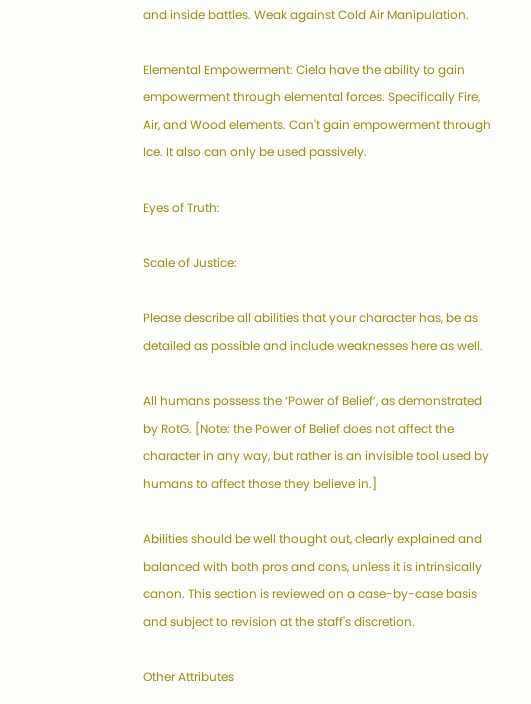and inside battles. Weak against Cold Air Manipulation.

Elemental Empowerment: Ciela have the ability to gain empowerment through elemental forces. Specifically Fire, Air, and Wood elements. Can't gain empowerment through Ice. It also can only be used passively.

Eyes of Truth:

Scale of Justice:

Please describe all abilities that your character has, be as detailed as possible and include weaknesses here as well.

All humans possess the ‘Power of Belief’, as demonstrated by RotG. [Note: the Power of Belief does not affect the character in any way, but rather is an invisible tool used by humans to affect those they believe in.]

Abilities should be well thought out, clearly explained and balanced with both pros and cons, unless it is intrinsically canon. This section is reviewed on a case-by-case basis and subject to revision at the staff's discretion.

Other Attributes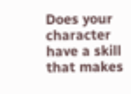Does your character have a skill that makes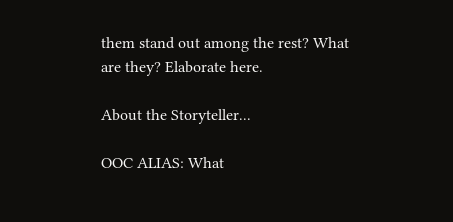them stand out among the rest? What are they? Elaborate here.

About the Storyteller...

OOC ALIAS: What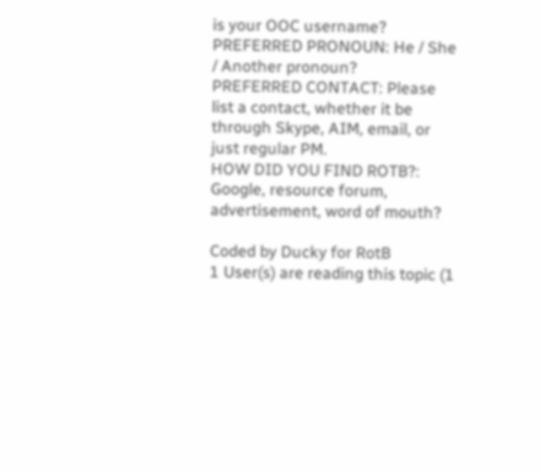is your OOC username?
PREFERRED PRONOUN: He / She / Another pronoun?
PREFERRED CONTACT: Please list a contact, whether it be through Skype, AIM, email, or just regular PM.
HOW DID YOU FIND ROTB?: Google, resource forum, advertisement, word of mouth?

Coded by Ducky for RotB
1 User(s) are reading this topic (1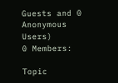Guests and 0 Anonymous Users)
0 Members:

Topic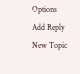Options
Add Reply
New Topic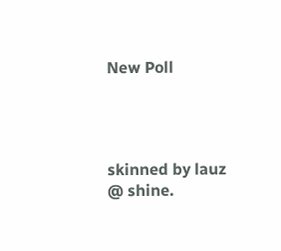New Poll




skinned by lauz @ shine.